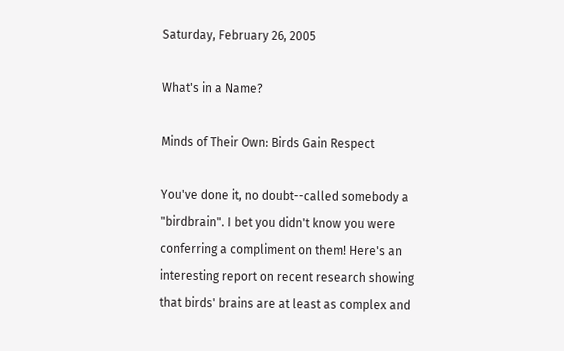Saturday, February 26, 2005

What's in a Name?

Minds of Their Own: Birds Gain Respect

You've done it, no doubt--called somebody a "birdbrain". I bet you didn't know you were conferring a compliment on them! Here's an interesting report on recent research showing that birds' brains are at least as complex and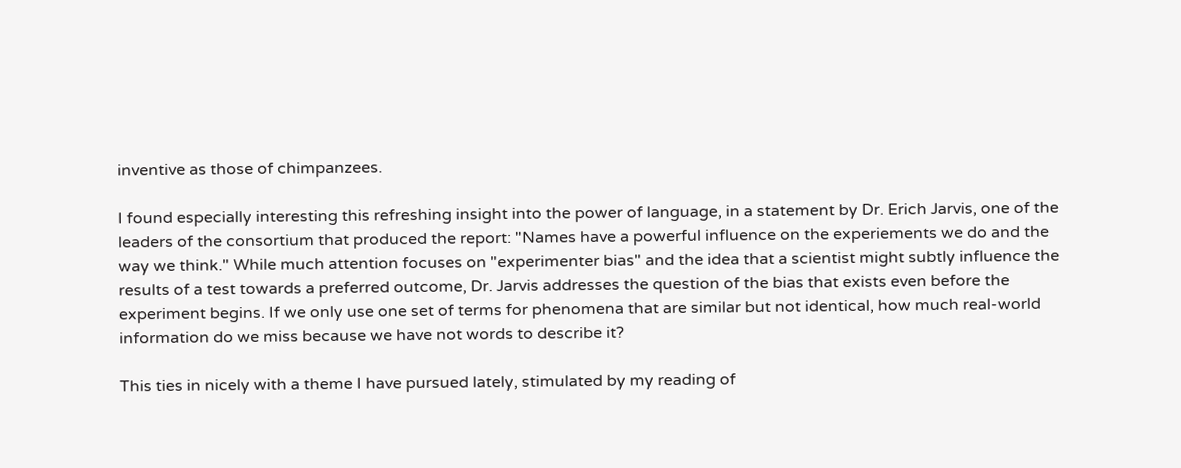inventive as those of chimpanzees.

I found especially interesting this refreshing insight into the power of language, in a statement by Dr. Erich Jarvis, one of the leaders of the consortium that produced the report: "Names have a powerful influence on the experiements we do and the way we think." While much attention focuses on "experimenter bias" and the idea that a scientist might subtly influence the results of a test towards a preferred outcome, Dr. Jarvis addresses the question of the bias that exists even before the experiment begins. If we only use one set of terms for phenomena that are similar but not identical, how much real-world information do we miss because we have not words to describe it?

This ties in nicely with a theme I have pursued lately, stimulated by my reading of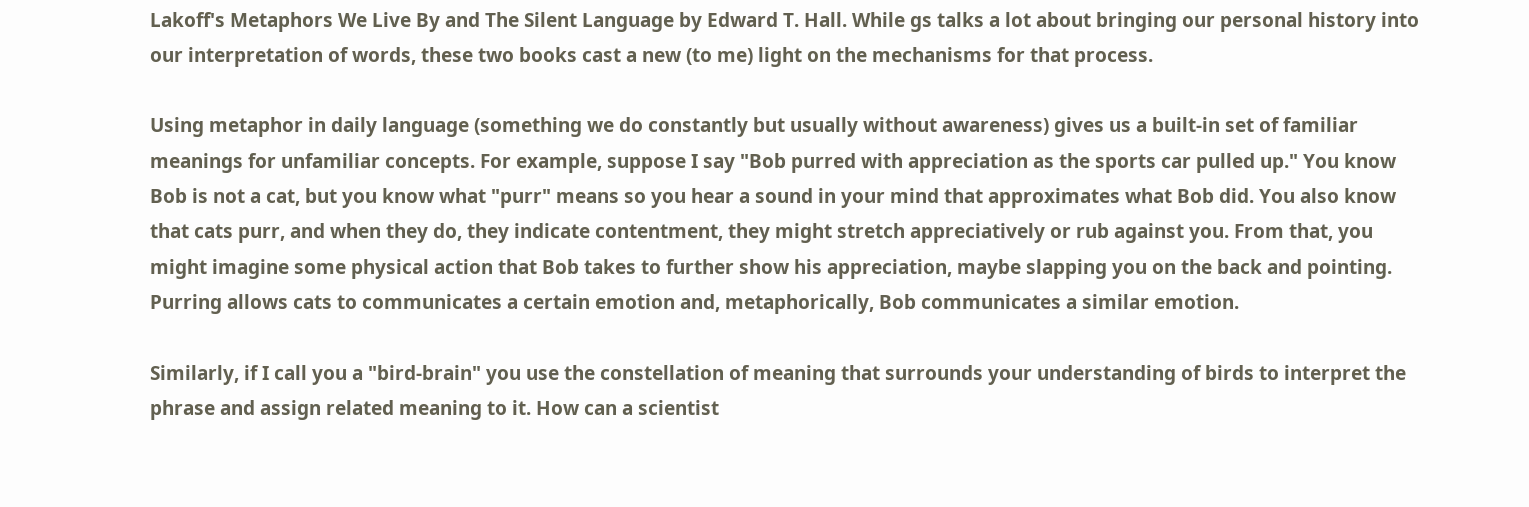Lakoff's Metaphors We Live By and The Silent Language by Edward T. Hall. While gs talks a lot about bringing our personal history into our interpretation of words, these two books cast a new (to me) light on the mechanisms for that process.

Using metaphor in daily language (something we do constantly but usually without awareness) gives us a built-in set of familiar meanings for unfamiliar concepts. For example, suppose I say "Bob purred with appreciation as the sports car pulled up." You know Bob is not a cat, but you know what "purr" means so you hear a sound in your mind that approximates what Bob did. You also know that cats purr, and when they do, they indicate contentment, they might stretch appreciatively or rub against you. From that, you might imagine some physical action that Bob takes to further show his appreciation, maybe slapping you on the back and pointing. Purring allows cats to communicates a certain emotion and, metaphorically, Bob communicates a similar emotion.

Similarly, if I call you a "bird-brain" you use the constellation of meaning that surrounds your understanding of birds to interpret the phrase and assign related meaning to it. How can a scientist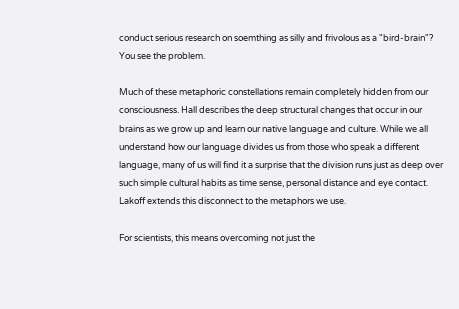conduct serious research on soemthing as silly and frivolous as a "bird-brain"? You see the problem.

Much of these metaphoric constellations remain completely hidden from our consciousness. Hall describes the deep structural changes that occur in our brains as we grow up and learn our native language and culture. While we all understand how our language divides us from those who speak a different language, many of us will find it a surprise that the division runs just as deep over such simple cultural habits as time sense, personal distance and eye contact. Lakoff extends this disconnect to the metaphors we use.

For scientists, this means overcoming not just the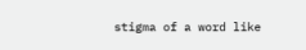stigma of a word like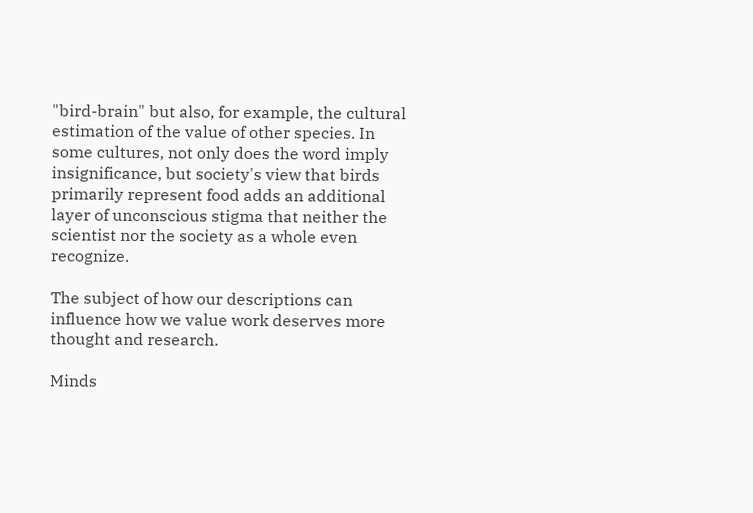"bird-brain" but also, for example, the cultural estimation of the value of other species. In some cultures, not only does the word imply insignificance, but society's view that birds primarily represent food adds an additional layer of unconscious stigma that neither the scientist nor the society as a whole even recognize.

The subject of how our descriptions can influence how we value work deserves more thought and research.

Minds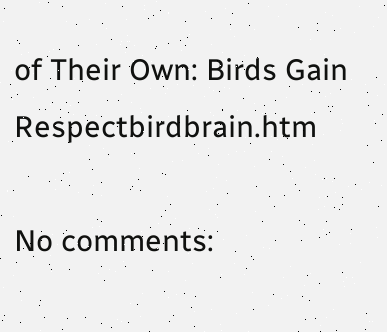of Their Own: Birds Gain Respectbirdbrain.htm

No comments: